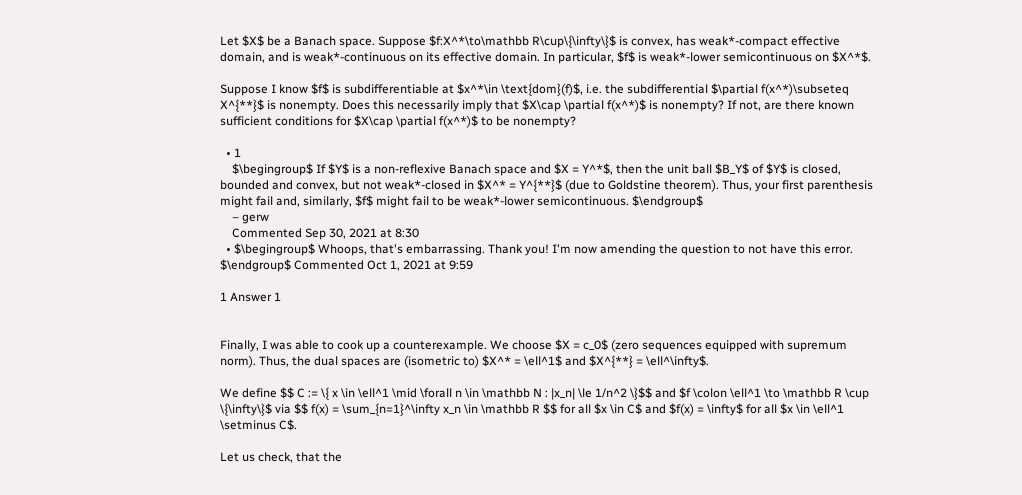Let $X$ be a Banach space. Suppose $f:X^*\to\mathbb R\cup\{\infty\}$ is convex, has weak*-compact effective domain, and is weak*-continuous on its effective domain. In particular, $f$ is weak*-lower semicontinuous on $X^*$.

Suppose I know $f$ is subdifferentiable at $x^*\in \text{dom}(f)$, i.e. the subdifferential $\partial f(x^*)\subseteq X^{**}$ is nonempty. Does this necessarily imply that $X\cap \partial f(x^*)$ is nonempty? If not, are there known sufficient conditions for $X\cap \partial f(x^*)$ to be nonempty?

  • 1
    $\begingroup$ If $Y$ is a non-reflexive Banach space and $X = Y^*$, then the unit ball $B_Y$ of $Y$ is closed, bounded and convex, but not weak*-closed in $X^* = Y^{**}$ (due to Goldstine theorem). Thus, your first parenthesis might fail and, similarly, $f$ might fail to be weak*-lower semicontinuous. $\endgroup$
    – gerw
    Commented Sep 30, 2021 at 8:30
  • $\begingroup$ Whoops, that's embarrassing. Thank you! I'm now amending the question to not have this error. $\endgroup$ Commented Oct 1, 2021 at 9:59

1 Answer 1


Finally, I was able to cook up a counterexample. We choose $X = c_0$ (zero sequences equipped with supremum norm). Thus, the dual spaces are (isometric to) $X^* = \ell^1$ and $X^{**} = \ell^\infty$.

We define $$ C := \{ x \in \ell^1 \mid \forall n \in \mathbb N : |x_n| \le 1/n^2 \}$$ and $f \colon \ell^1 \to \mathbb R \cup \{\infty\}$ via $$ f(x) = \sum_{n=1}^\infty x_n \in \mathbb R $$ for all $x \in C$ and $f(x) = \infty$ for all $x \in \ell^1 \setminus C$.

Let us check, that the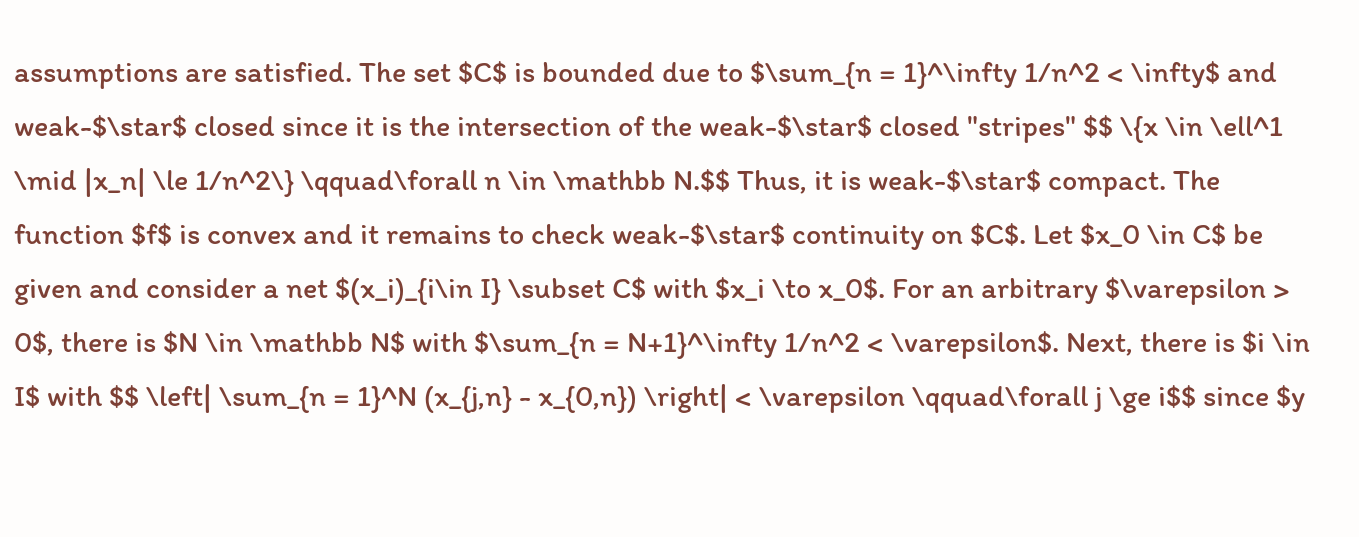assumptions are satisfied. The set $C$ is bounded due to $\sum_{n = 1}^\infty 1/n^2 < \infty$ and weak-$\star$ closed since it is the intersection of the weak-$\star$ closed "stripes" $$ \{x \in \ell^1 \mid |x_n| \le 1/n^2\} \qquad\forall n \in \mathbb N.$$ Thus, it is weak-$\star$ compact. The function $f$ is convex and it remains to check weak-$\star$ continuity on $C$. Let $x_0 \in C$ be given and consider a net $(x_i)_{i\in I} \subset C$ with $x_i \to x_0$. For an arbitrary $\varepsilon > 0$, there is $N \in \mathbb N$ with $\sum_{n = N+1}^\infty 1/n^2 < \varepsilon$. Next, there is $i \in I$ with $$ \left| \sum_{n = 1}^N (x_{j,n} - x_{0,n}) \right| < \varepsilon \qquad\forall j \ge i$$ since $y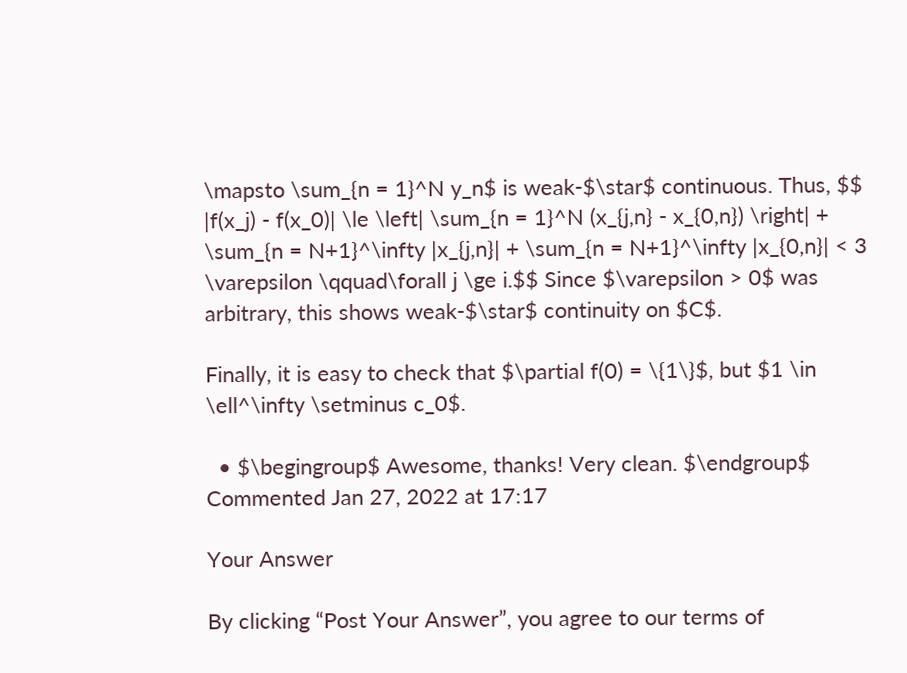\mapsto \sum_{n = 1}^N y_n$ is weak-$\star$ continuous. Thus, $$ |f(x_j) - f(x_0)| \le \left| \sum_{n = 1}^N (x_{j,n} - x_{0,n}) \right| + \sum_{n = N+1}^\infty |x_{j,n}| + \sum_{n = N+1}^\infty |x_{0,n}| < 3 \varepsilon \qquad\forall j \ge i.$$ Since $\varepsilon > 0$ was arbitrary, this shows weak-$\star$ continuity on $C$.

Finally, it is easy to check that $\partial f(0) = \{1\}$, but $1 \in \ell^\infty \setminus c_0$.

  • $\begingroup$ Awesome, thanks! Very clean. $\endgroup$ Commented Jan 27, 2022 at 17:17

Your Answer

By clicking “Post Your Answer”, you agree to our terms of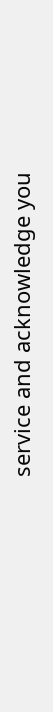service and acknowledge you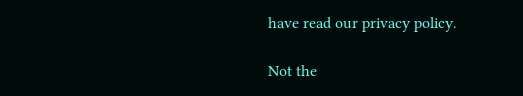have read our privacy policy.

Not the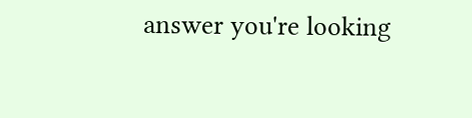answer you're looking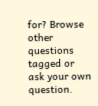for? Browse other questions tagged or ask your own question.